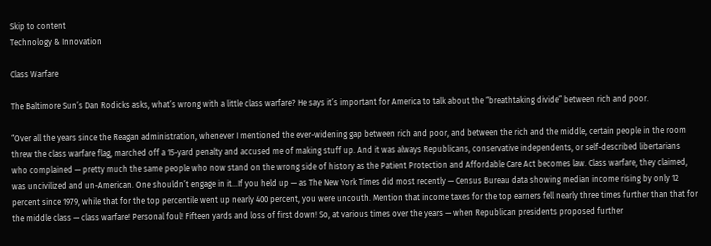Skip to content
Technology & Innovation

Class Warfare

The Baltimore Sun’s Dan Rodicks asks, what’s wrong with a little class warfare? He says it’s important for America to talk about the “breathtaking divide” between rich and poor.

“Over all the years since the Reagan administration, whenever I mentioned the ever-widening gap between rich and poor, and between the rich and the middle, certain people in the room threw the class warfare flag, marched off a 15-yard penalty and accused me of making stuff up. And it was always Republicans, conservative independents, or self-described libertarians who complained — pretty much the same people who now stand on the wrong side of history as the Patient Protection and Affordable Care Act becomes law. Class warfare, they claimed, was uncivilized and un-American. One shouldn’t engage in it…If you held up — as The New York Times did most recently — Census Bureau data showing median income rising by only 12 percent since 1979, while that for the top percentile went up nearly 400 percent, you were uncouth. Mention that income taxes for the top earners fell nearly three times further than that for the middle class — class warfare! Personal foul! Fifteen yards and loss of first down! So, at various times over the years — when Republican presidents proposed further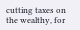cutting taxes on the wealthy, for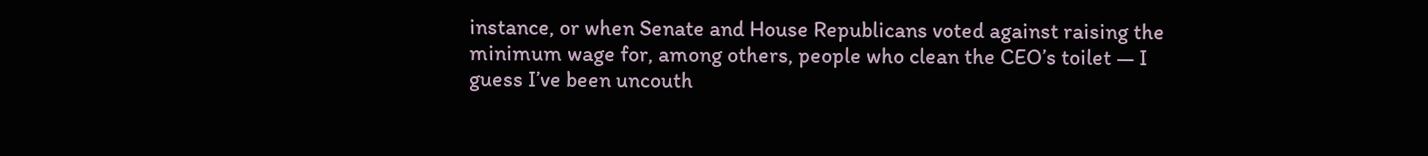instance, or when Senate and House Republicans voted against raising the minimum wage for, among others, people who clean the CEO’s toilet — I guess I’ve been uncouth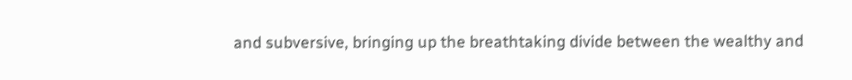and subversive, bringing up the breathtaking divide between the wealthy and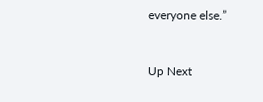everyone else.”


Up Next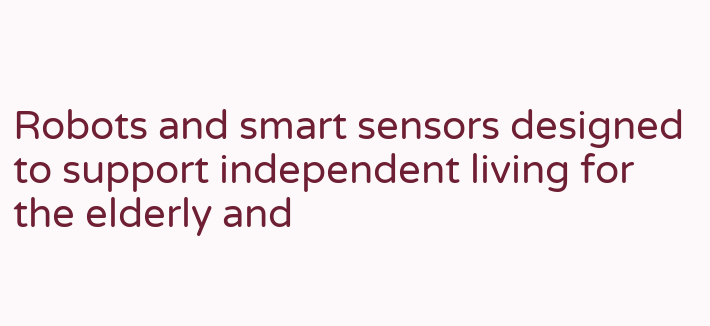Robots and smart sensors designed to support independent living for the elderly and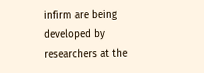infirm are being developed by researchers at the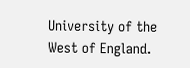University of the West of England.